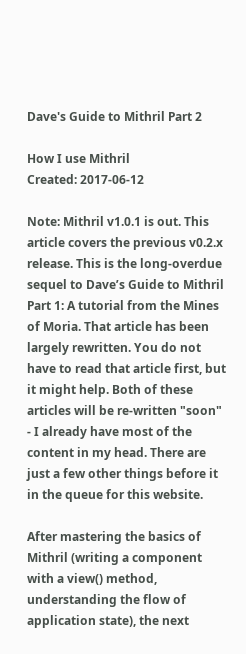Dave's Guide to Mithril Part 2

How I use Mithril
Created: 2017-06-12

Note: Mithril v1.0.1 is out. This article covers the previous v0.2.x release. This is the long-overdue sequel to Dave’s Guide to Mithril Part 1: A tutorial from the Mines of Moria. That article has been largely rewritten. You do not have to read that article first, but it might help. Both of these articles will be re-written "soon" - I already have most of the content in my head. There are just a few other things before it in the queue for this website.

After mastering the basics of Mithril (writing a component with a view() method, understanding the flow of application state), the next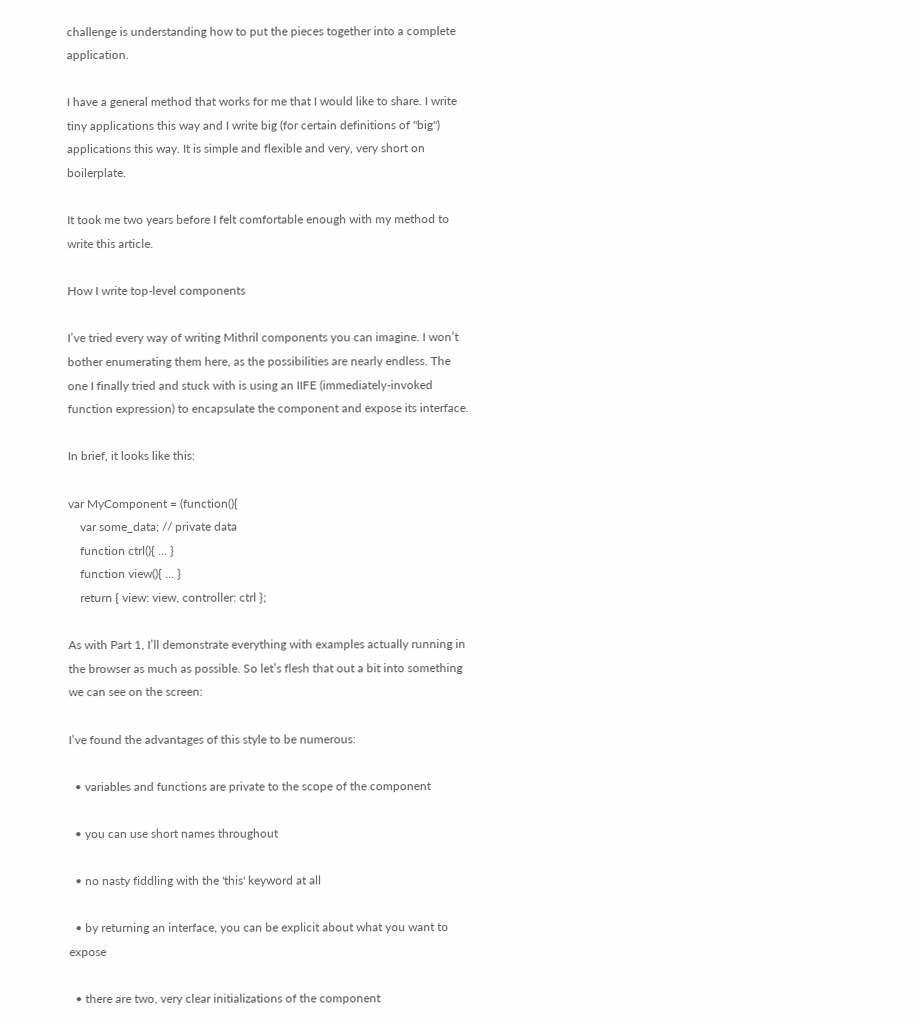challenge is understanding how to put the pieces together into a complete application.

I have a general method that works for me that I would like to share. I write tiny applications this way and I write big (for certain definitions of "big") applications this way. It is simple and flexible and very, very short on boilerplate.

It took me two years before I felt comfortable enough with my method to write this article.

How I write top-level components

I’ve tried every way of writing Mithril components you can imagine. I won’t bother enumerating them here, as the possibilities are nearly endless. The one I finally tried and stuck with is using an IIFE (immediately-invoked function expression) to encapsulate the component and expose its interface.

In brief, it looks like this:

var MyComponent = (function(){
    var some_data; // private data
    function ctrl(){ ... }
    function view(){ ... }
    return { view: view, controller: ctrl };

As with Part 1, I’ll demonstrate everything with examples actually running in the browser as much as possible. So let’s flesh that out a bit into something we can see on the screen:

I’ve found the advantages of this style to be numerous:

  • variables and functions are private to the scope of the component

  • you can use short names throughout

  • no nasty fiddling with the 'this' keyword at all

  • by returning an interface, you can be explicit about what you want to expose

  • there are two, very clear initializations of the component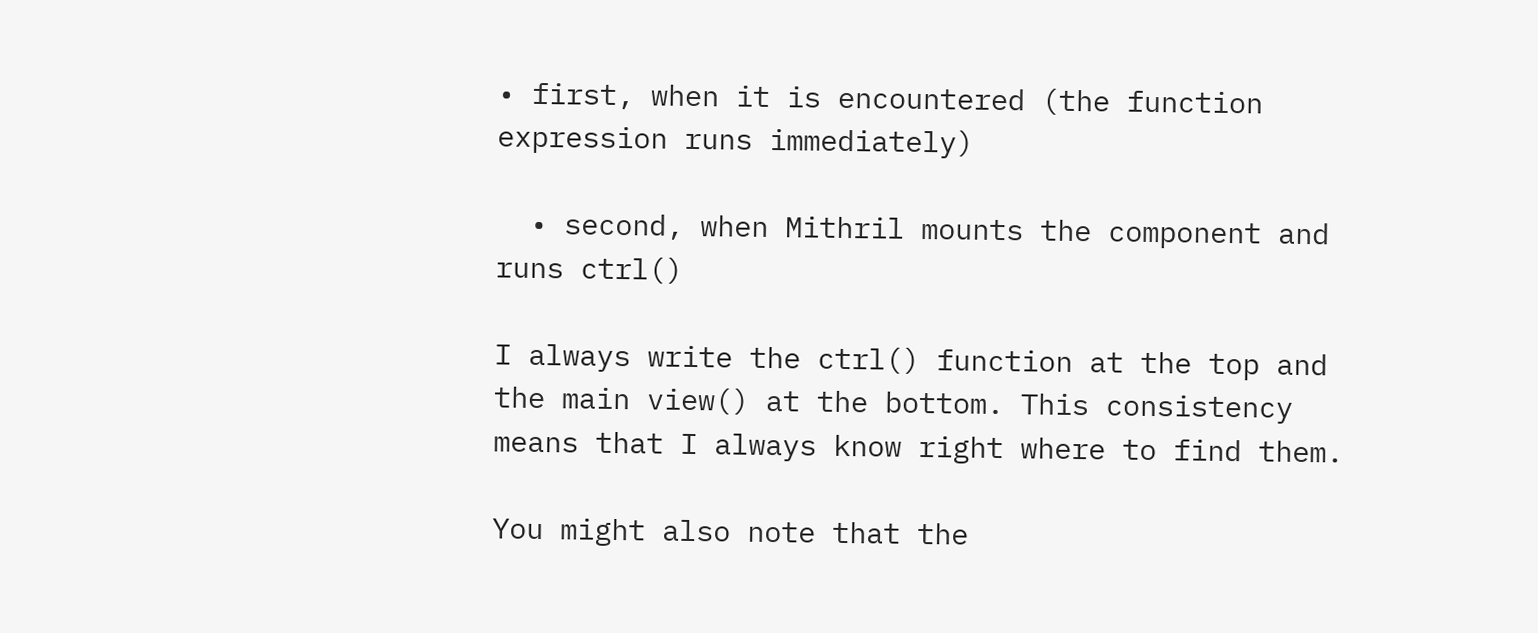• first, when it is encountered (the function expression runs immediately)

  • second, when Mithril mounts the component and runs ctrl()

I always write the ctrl() function at the top and the main view() at the bottom. This consistency means that I always know right where to find them.

You might also note that the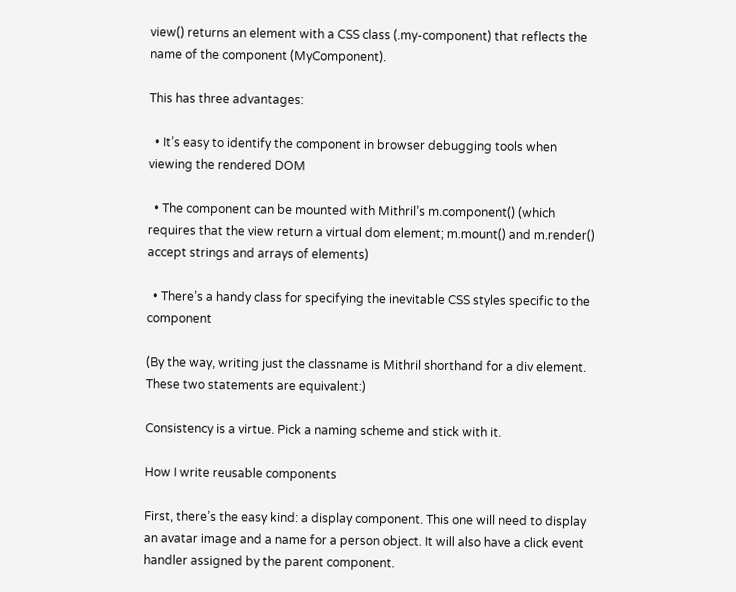view() returns an element with a CSS class (.my-component) that reflects the name of the component (MyComponent).

This has three advantages:

  • It’s easy to identify the component in browser debugging tools when viewing the rendered DOM

  • The component can be mounted with Mithril’s m.component() (which requires that the view return a virtual dom element; m.mount() and m.render() accept strings and arrays of elements)

  • There’s a handy class for specifying the inevitable CSS styles specific to the component

(By the way, writing just the classname is Mithril shorthand for a div element. These two statements are equivalent:)

Consistency is a virtue. Pick a naming scheme and stick with it.

How I write reusable components

First, there’s the easy kind: a display component. This one will need to display an avatar image and a name for a person object. It will also have a click event handler assigned by the parent component.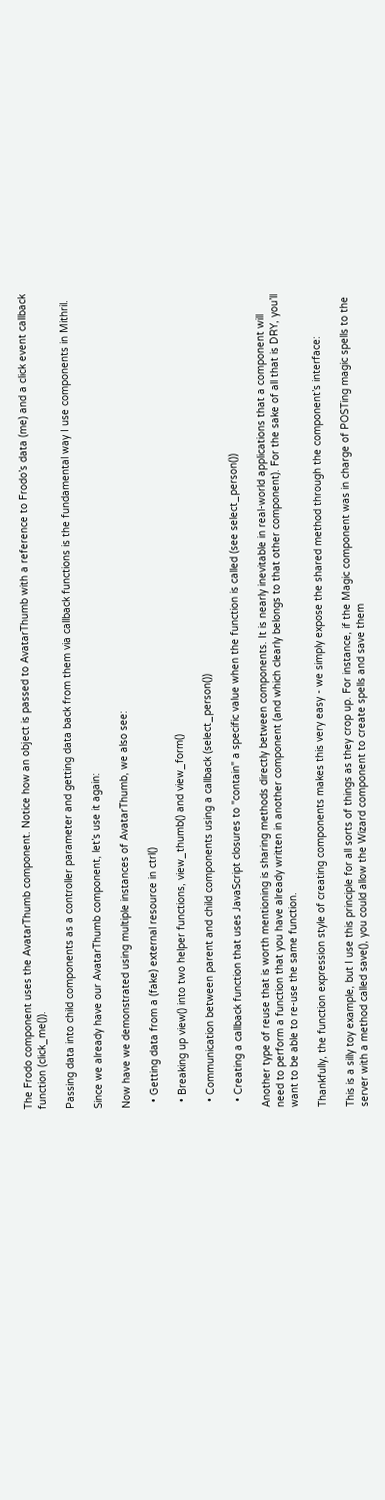The Frodo component uses the AvatarThumb component. Notice how an object is passed to AvatarThumb with a reference to Frodo’s data (me) and a click event callback function (click_me()).

Passing data into child components as a controller parameter and getting data back from them via callback functions is the fundamental way I use components in Mithril.

Since we already have our AvatarThumb component, let’s use it again:

Now have we demonstrated using multiple instances of AvatarThumb, we also see:

  • Getting data from a (fake) external resource in ctrl()

  • Breaking up view() into two helper functions, view_thumb() and view_form()

  • Communication between parent and child components using a callback (select_person())

  • Creating a callback function that uses JavaScript closures to "contain" a specific value when the function is called (see select_person())

Another type of reuse that is worth mentioning is sharing methods directly between components. It is nearly inevitable in real-world applications that a component will need to perform a function that you have already written in another component (and which clearly belongs to that other component). For the sake of all that is DRY, you’ll want to be able to re-use the same function.

Thankfully, the function expression style of creating components makes this very easy - we simply expose the shared method through the component’s interface:

This is a silly toy example, but I use this principle for all sorts of things as they crop up. For instance, if the Magic component was in charge of POSTing magic spells to the server with a method called save(), you could allow the Wizard component to create spells and save them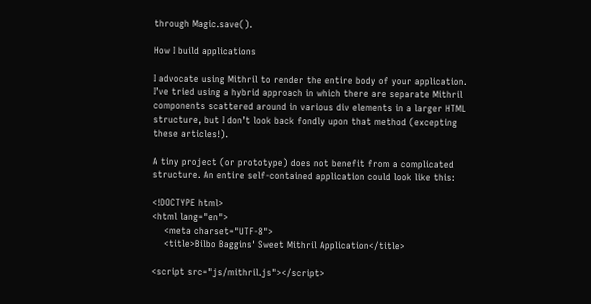through Magic.save().

How I build applications

I advocate using Mithril to render the entire body of your application. I’ve tried using a hybrid approach in which there are separate Mithril components scattered around in various div elements in a larger HTML structure, but I don’t look back fondly upon that method (excepting these articles!).

A tiny project (or prototype) does not benefit from a complicated structure. An entire self-contained application could look like this:

<!DOCTYPE html>
<html lang="en">
    <meta charset="UTF-8">
    <title>Bilbo Baggins' Sweet Mithril Application</title>

<script src="js/mithril.js"></script>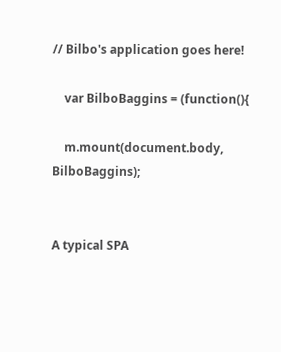// Bilbo's application goes here!

    var BilboBaggins = (function(){

    m.mount(document.body, BilboBaggins);


A typical SPA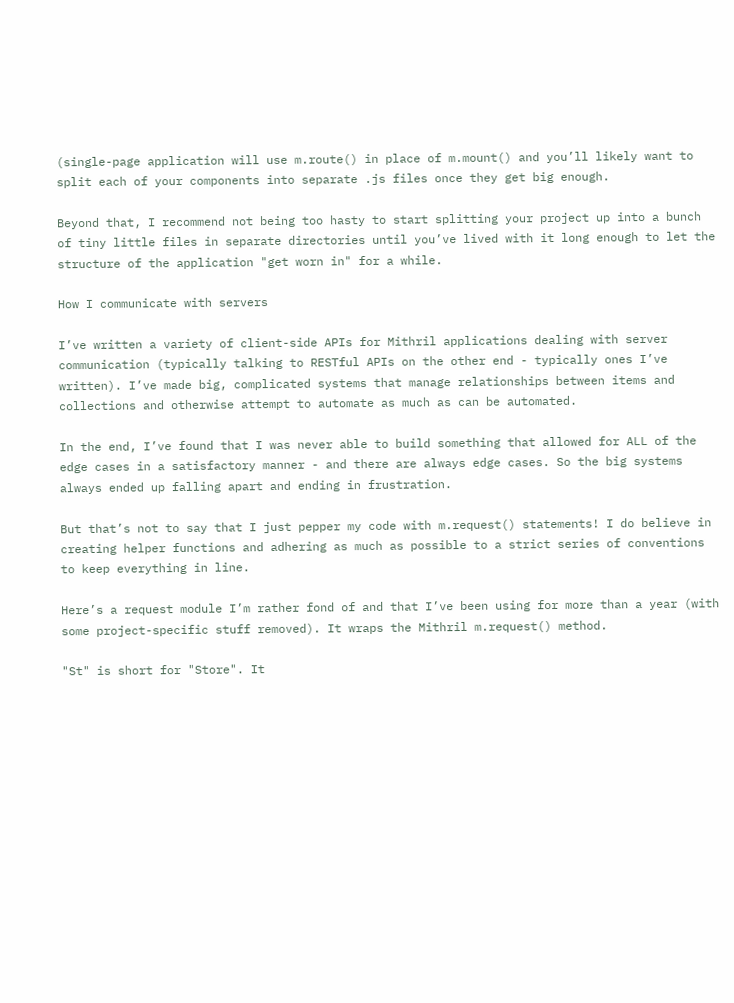(single-page application will use m.route() in place of m.mount() and you’ll likely want to split each of your components into separate .js files once they get big enough.

Beyond that, I recommend not being too hasty to start splitting your project up into a bunch of tiny little files in separate directories until you’ve lived with it long enough to let the structure of the application "get worn in" for a while.

How I communicate with servers

I’ve written a variety of client-side APIs for Mithril applications dealing with server communication (typically talking to RESTful APIs on the other end - typically ones I’ve written). I’ve made big, complicated systems that manage relationships between items and collections and otherwise attempt to automate as much as can be automated.

In the end, I’ve found that I was never able to build something that allowed for ALL of the edge cases in a satisfactory manner - and there are always edge cases. So the big systems always ended up falling apart and ending in frustration.

But that’s not to say that I just pepper my code with m.request() statements! I do believe in creating helper functions and adhering as much as possible to a strict series of conventions to keep everything in line.

Here’s a request module I’m rather fond of and that I’ve been using for more than a year (with some project-specific stuff removed). It wraps the Mithril m.request() method.

"St" is short for "Store". It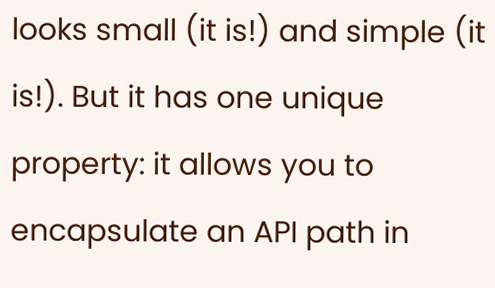looks small (it is!) and simple (it is!). But it has one unique property: it allows you to encapsulate an API path in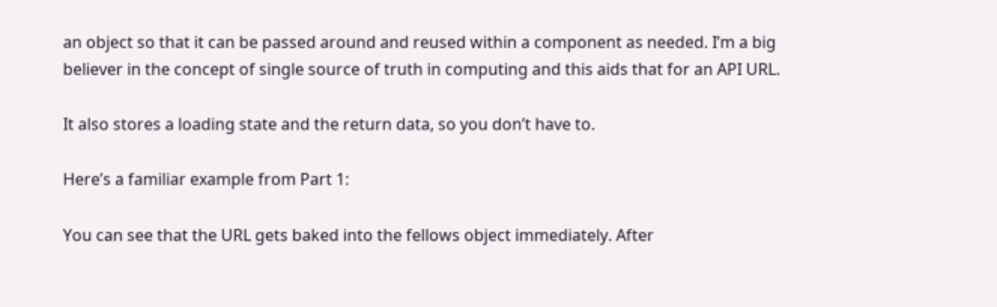an object so that it can be passed around and reused within a component as needed. I’m a big believer in the concept of single source of truth in computing and this aids that for an API URL.

It also stores a loading state and the return data, so you don’t have to.

Here’s a familiar example from Part 1:

You can see that the URL gets baked into the fellows object immediately. After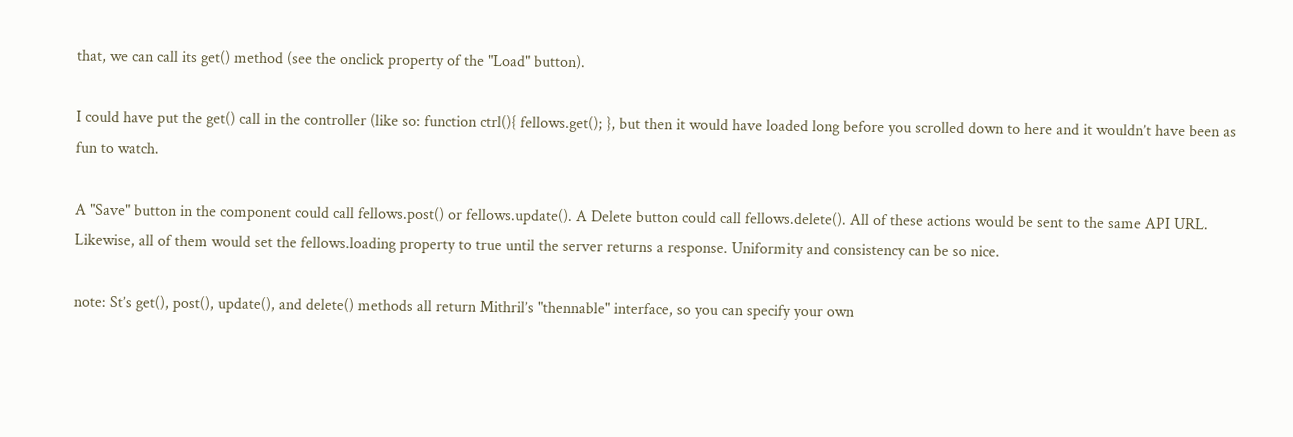that, we can call its get() method (see the onclick property of the "Load" button).

I could have put the get() call in the controller (like so: function ctrl(){ fellows.get(); }, but then it would have loaded long before you scrolled down to here and it wouldn’t have been as fun to watch.

A "Save" button in the component could call fellows.post() or fellows.update(). A Delete button could call fellows.delete(). All of these actions would be sent to the same API URL. Likewise, all of them would set the fellows.loading property to true until the server returns a response. Uniformity and consistency can be so nice.

note: St’s get(), post(), update(), and delete() methods all return Mithril’s "thennable" interface, so you can specify your own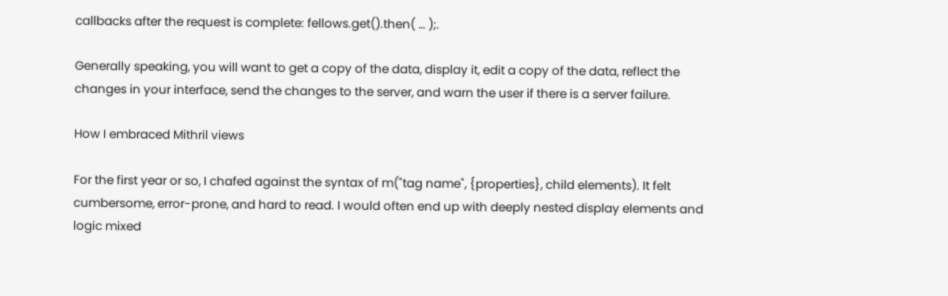callbacks after the request is complete: fellows.get().then( … );.

Generally speaking, you will want to get a copy of the data, display it, edit a copy of the data, reflect the changes in your interface, send the changes to the server, and warn the user if there is a server failure.

How I embraced Mithril views

For the first year or so, I chafed against the syntax of m("tag name", {properties}, child elements). It felt cumbersome, error-prone, and hard to read. I would often end up with deeply nested display elements and logic mixed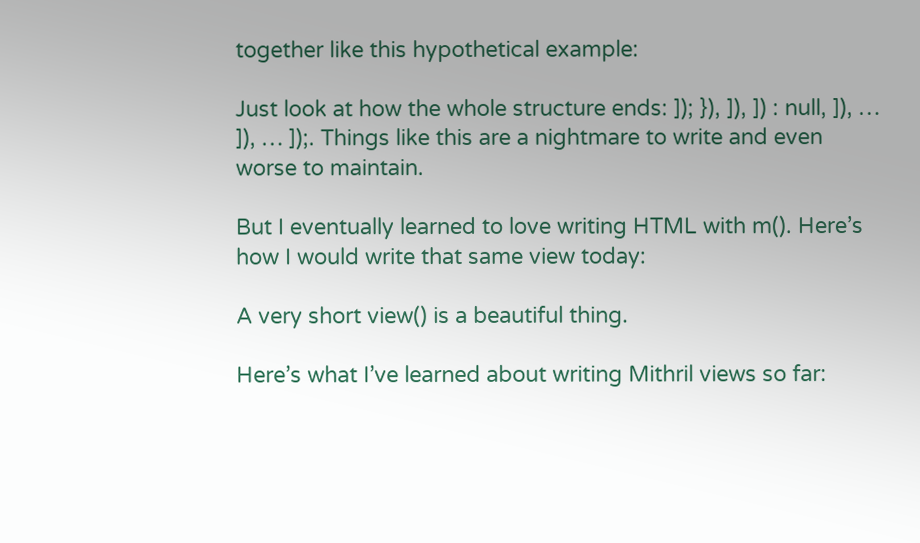together like this hypothetical example:

Just look at how the whole structure ends: ]); }), ]), ]) : null, ]), … ]), … ]);. Things like this are a nightmare to write and even worse to maintain.

But I eventually learned to love writing HTML with m(). Here’s how I would write that same view today:

A very short view() is a beautiful thing.

Here’s what I’ve learned about writing Mithril views so far: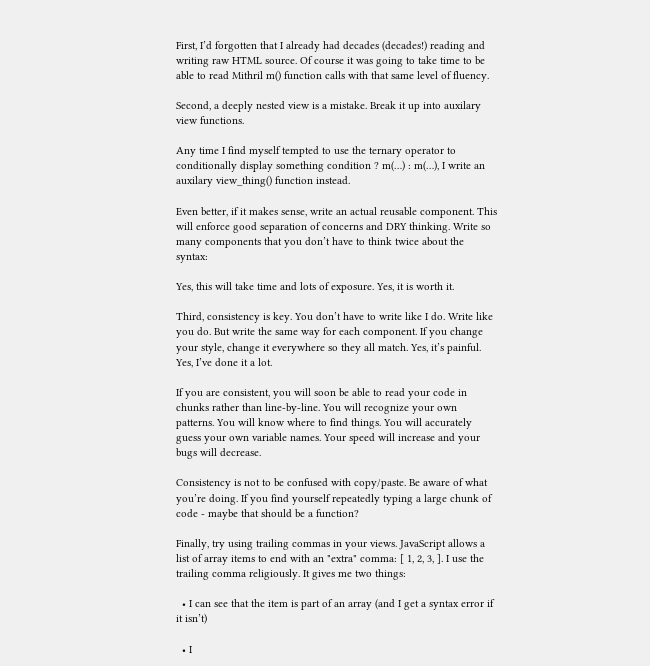First, I’d forgotten that I already had decades (decades!) reading and writing raw HTML source. Of course it was going to take time to be able to read Mithril m() function calls with that same level of fluency.

Second, a deeply nested view is a mistake. Break it up into auxilary view functions.

Any time I find myself tempted to use the ternary operator to conditionally display something condition ? m(…) : m(…), I write an auxilary view_thing() function instead.

Even better, if it makes sense, write an actual reusable component. This will enforce good separation of concerns and DRY thinking. Write so many components that you don’t have to think twice about the syntax:

Yes, this will take time and lots of exposure. Yes, it is worth it.

Third, consistency is key. You don’t have to write like I do. Write like you do. But write the same way for each component. If you change your style, change it everywhere so they all match. Yes, it’s painful. Yes, I’ve done it a lot.

If you are consistent, you will soon be able to read your code in chunks rather than line-by-line. You will recognize your own patterns. You will know where to find things. You will accurately guess your own variable names. Your speed will increase and your bugs will decrease.

Consistency is not to be confused with copy/paste. Be aware of what you’re doing. If you find yourself repeatedly typing a large chunk of code - maybe that should be a function?

Finally, try using trailing commas in your views. JavaScript allows a list of array items to end with an "extra" comma: [ 1, 2, 3, ]. I use the trailing comma religiously. It gives me two things:

  • I can see that the item is part of an array (and I get a syntax error if it isn’t)

  • I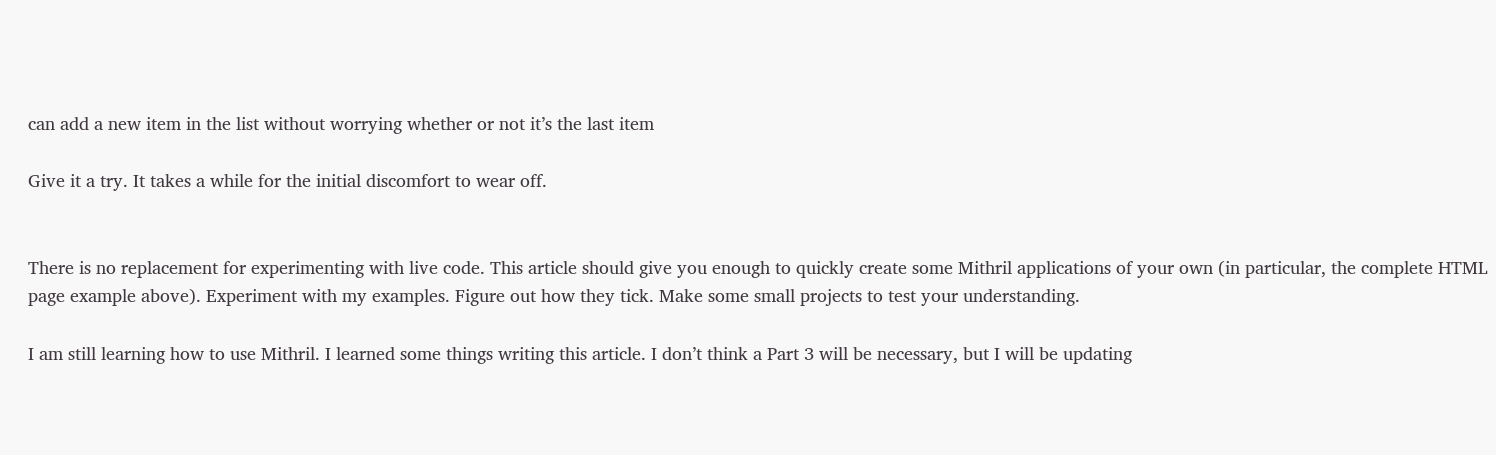can add a new item in the list without worrying whether or not it’s the last item

Give it a try. It takes a while for the initial discomfort to wear off.


There is no replacement for experimenting with live code. This article should give you enough to quickly create some Mithril applications of your own (in particular, the complete HTML page example above). Experiment with my examples. Figure out how they tick. Make some small projects to test your understanding.

I am still learning how to use Mithril. I learned some things writing this article. I don’t think a Part 3 will be necessary, but I will be updating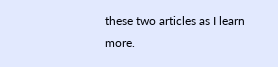these two articles as I learn more.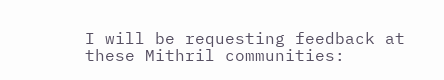I will be requesting feedback at these Mithril communities: